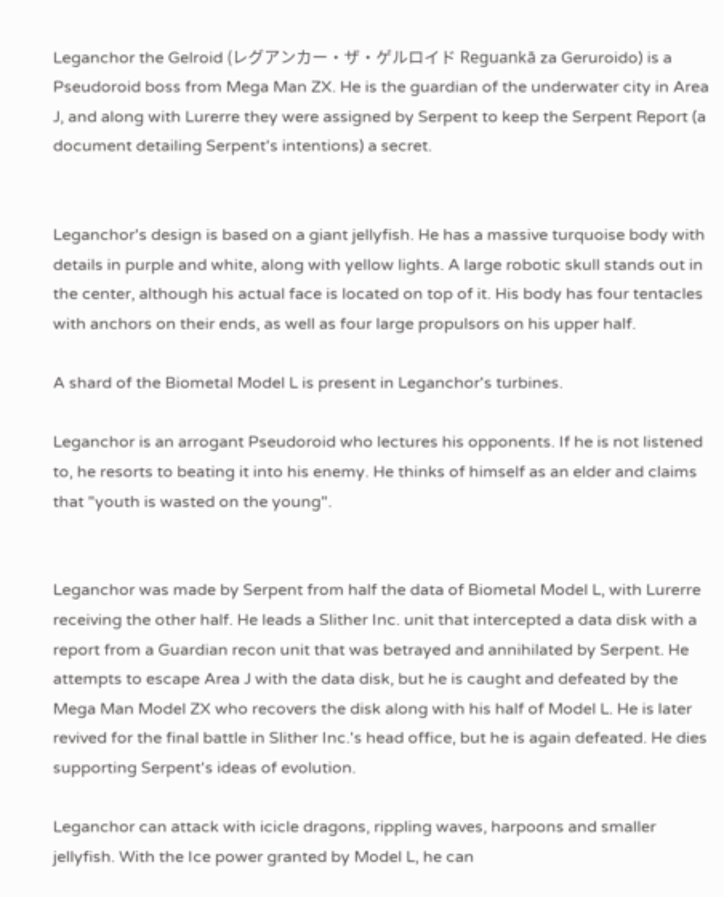Leganchor the Gelroid (レグアンカー・ザ・ゲルロイド Reguankā za Geruroido) is a Pseudoroid boss from Mega Man ZX. He is the guardian of the underwater city in Area J, and along with Lurerre they were assigned by Serpent to keep the Serpent Report (a document detailing Serpent's intentions) a secret.


Leganchor's design is based on a giant jellyfish. He has a massive turquoise body with details in purple and white, along with yellow lights. A large robotic skull stands out in the center, although his actual face is located on top of it. His body has four tentacles with anchors on their ends, as well as four large propulsors on his upper half.

A shard of the Biometal Model L is present in Leganchor's turbines.

Leganchor is an arrogant Pseudoroid who lectures his opponents. If he is not listened to, he resorts to beating it into his enemy. He thinks of himself as an elder and claims that "youth is wasted on the young".


Leganchor was made by Serpent from half the data of Biometal Model L, with Lurerre receiving the other half. He leads a Slither Inc. unit that intercepted a data disk with a report from a Guardian recon unit that was betrayed and annihilated by Serpent. He attempts to escape Area J with the data disk, but he is caught and defeated by the Mega Man Model ZX who recovers the disk along with his half of Model L. He is later revived for the final battle in Slither Inc.'s head office, but he is again defeated. He dies supporting Serpent's ideas of evolution.

Leganchor can attack with icicle dragons, rippling waves, harpoons and smaller jellyfish. With the Ice power granted by Model L, he can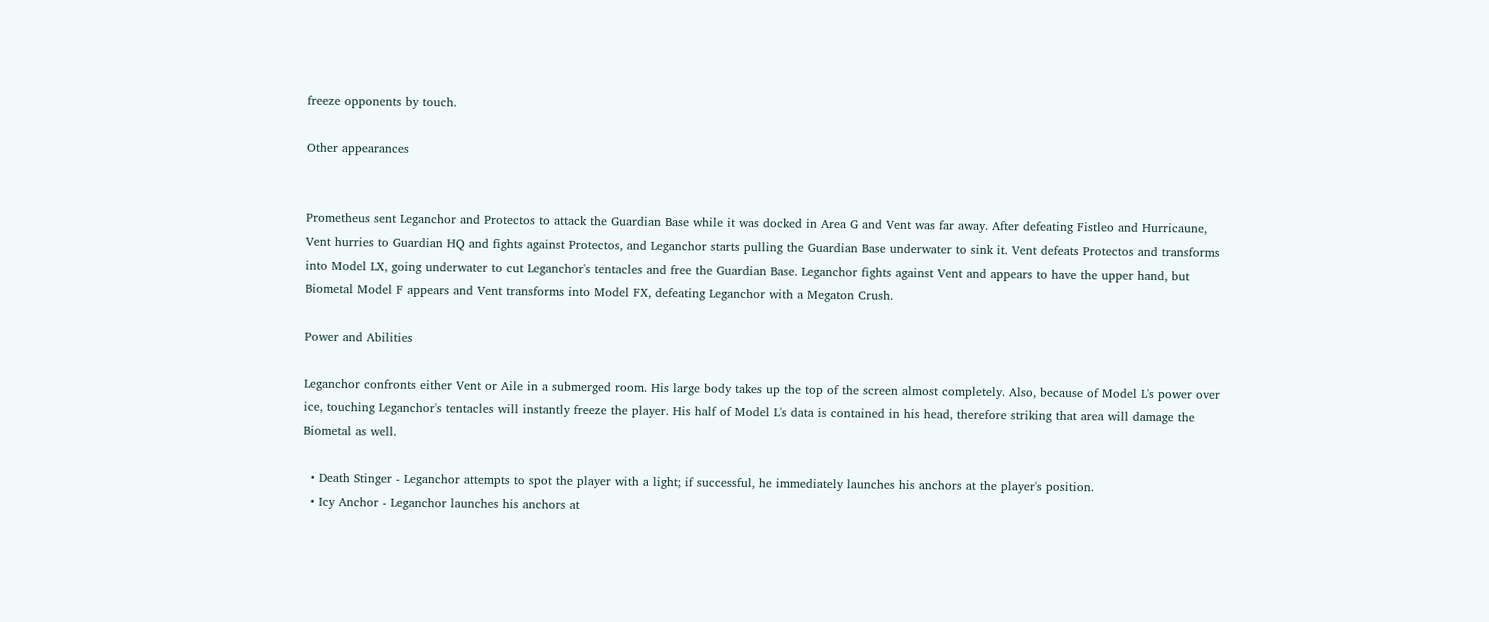freeze opponents by touch.

Other appearances


Prometheus sent Leganchor and Protectos to attack the Guardian Base while it was docked in Area G and Vent was far away. After defeating Fistleo and Hurricaune, Vent hurries to Guardian HQ and fights against Protectos, and Leganchor starts pulling the Guardian Base underwater to sink it. Vent defeats Protectos and transforms into Model LX, going underwater to cut Leganchor's tentacles and free the Guardian Base. Leganchor fights against Vent and appears to have the upper hand, but Biometal Model F appears and Vent transforms into Model FX, defeating Leganchor with a Megaton Crush.

Power and Abilities

Leganchor confronts either Vent or Aile in a submerged room. His large body takes up the top of the screen almost completely. Also, because of Model L's power over ice, touching Leganchor's tentacles will instantly freeze the player. His half of Model L's data is contained in his head, therefore striking that area will damage the Biometal as well.

  • Death Stinger - Leganchor attempts to spot the player with a light; if successful, he immediately launches his anchors at the player's position.
  • Icy Anchor - Leganchor launches his anchors at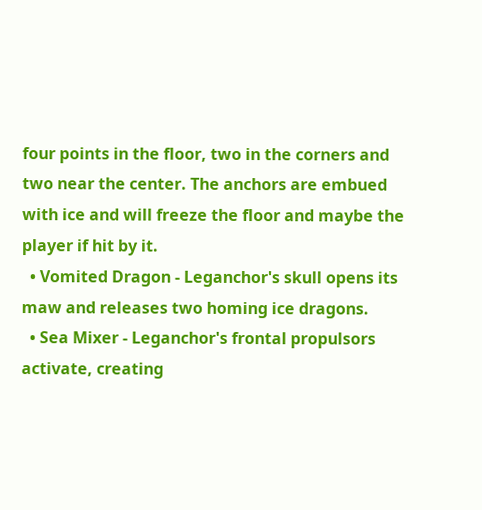four points in the floor, two in the corners and two near the center. The anchors are embued with ice and will freeze the floor and maybe the player if hit by it.
  • Vomited Dragon - Leganchor's skull opens its maw and releases two homing ice dragons.
  • Sea Mixer - Leganchor's frontal propulsors activate, creating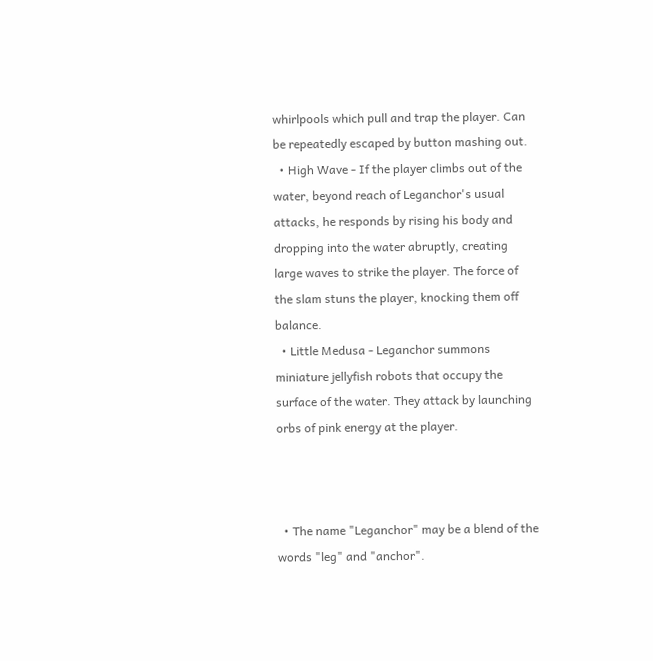whirlpools which pull and trap the player. Can be repeatedly escaped by button mashing out.
  • High Wave - If the player climbs out of the water, beyond reach of Leganchor's usual attacks, he responds by rising his body and dropping into the water abruptly, creating large waves to strike the player. The force of the slam stuns the player, knocking them off balance.
  • Little Medusa - Leganchor summons miniature jellyfish robots that occupy the surface of the water. They attack by launching orbs of pink energy at the player.



  • The name "Leganchor" may be a blend of the words "leg" and "anchor".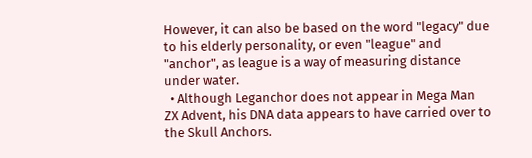However, it can also be based on the word "legacy" due to his elderly personality, or even "league" and "anchor", as league is a way of measuring distance under water.
  • Although Leganchor does not appear in Mega Man ZX Advent, his DNA data appears to have carried over to the Skull Anchors.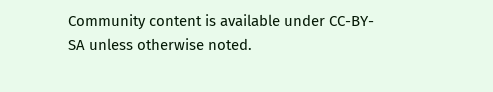Community content is available under CC-BY-SA unless otherwise noted.